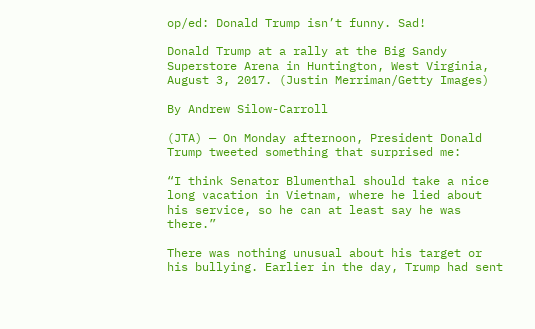op/ed: Donald Trump isn’t funny. Sad!

Donald Trump at a rally at the Big Sandy Superstore Arena in Huntington, West Virginia, August 3, 2017. (Justin Merriman/Getty Images)

By Andrew Silow-Carroll

(JTA) — On Monday afternoon, President Donald Trump tweeted something that surprised me:

“I think Senator Blumenthal should take a nice long vacation in Vietnam, where he lied about his service, so he can at least say he was there.”

There was nothing unusual about his target or his bullying. Earlier in the day, Trump had sent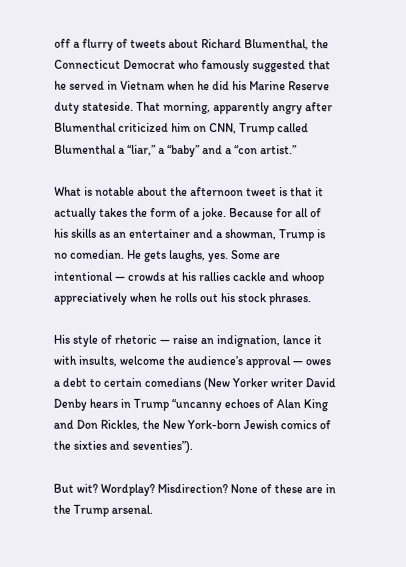off a flurry of tweets about Richard Blumenthal, the Connecticut Democrat who famously suggested that he served in Vietnam when he did his Marine Reserve duty stateside. That morning, apparently angry after Blumenthal criticized him on CNN, Trump called Blumenthal a “liar,” a “baby” and a “con artist.”

What is notable about the afternoon tweet is that it actually takes the form of a joke. Because for all of his skills as an entertainer and a showman, Trump is no comedian. He gets laughs, yes. Some are intentional — crowds at his rallies cackle and whoop appreciatively when he rolls out his stock phrases.

His style of rhetoric — raise an indignation, lance it with insults, welcome the audience’s approval — owes a debt to certain comedians (New Yorker writer David Denby hears in Trump “uncanny echoes of Alan King and Don Rickles, the New York-born Jewish comics of the sixties and seventies”).

But wit? Wordplay? Misdirection? None of these are in the Trump arsenal.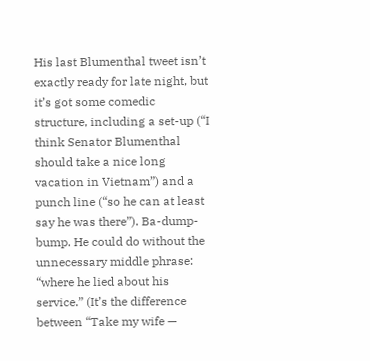His last Blumenthal tweet isn’t exactly ready for late night, but it’s got some comedic structure, including a set-up (“I think Senator Blumenthal should take a nice long vacation in Vietnam”) and a punch line (“so he can at least say he was there”). Ba-dump-bump. He could do without the unnecessary middle phrase: “where he lied about his service.” (It’s the difference between “Take my wife —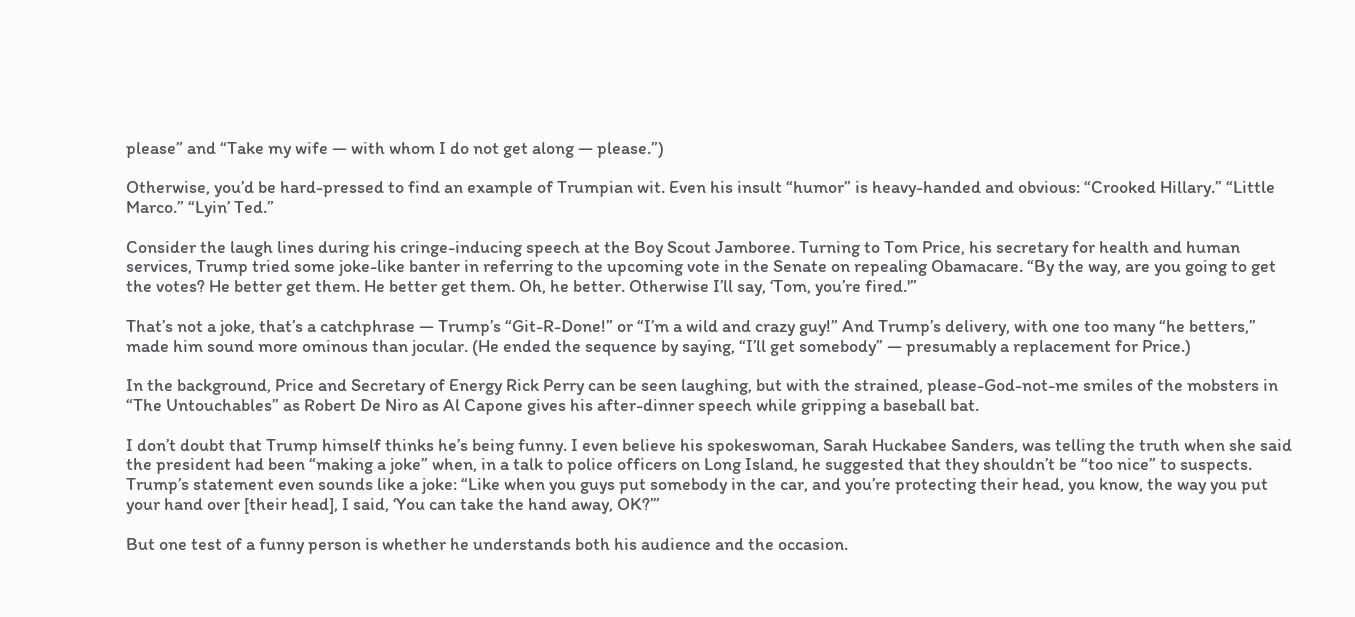please” and “Take my wife — with whom I do not get along — please.”)

Otherwise, you’d be hard-pressed to find an example of Trumpian wit. Even his insult “humor” is heavy-handed and obvious: “Crooked Hillary.” “Little Marco.” “Lyin’ Ted.”

Consider the laugh lines during his cringe-inducing speech at the Boy Scout Jamboree. Turning to Tom Price, his secretary for health and human services, Trump tried some joke-like banter in referring to the upcoming vote in the Senate on repealing Obamacare. “By the way, are you going to get the votes? He better get them. He better get them. Oh, he better. Otherwise I’ll say, ‘Tom, you’re fired.'”

That’s not a joke, that’s a catchphrase — Trump’s “Git-R-Done!” or “I’m a wild and crazy guy!” And Trump’s delivery, with one too many “he betters,” made him sound more ominous than jocular. (He ended the sequence by saying, “I’ll get somebody” — presumably a replacement for Price.)

In the background, Price and Secretary of Energy Rick Perry can be seen laughing, but with the strained, please-God-not-me smiles of the mobsters in “The Untouchables” as Robert De Niro as Al Capone gives his after-dinner speech while gripping a baseball bat.

I don’t doubt that Trump himself thinks he’s being funny. I even believe his spokeswoman, Sarah Huckabee Sanders, was telling the truth when she said the president had been “making a joke” when, in a talk to police officers on Long Island, he suggested that they shouldn’t be “too nice” to suspects. Trump’s statement even sounds like a joke: “Like when you guys put somebody in the car, and you’re protecting their head, you know, the way you put your hand over [their head], I said, ‘You can take the hand away, OK?’”

But one test of a funny person is whether he understands both his audience and the occasion.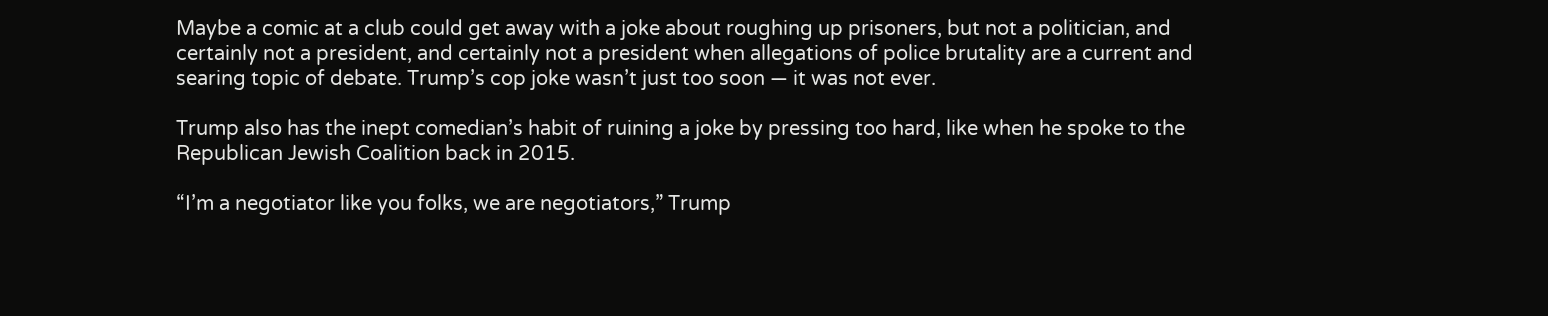Maybe a comic at a club could get away with a joke about roughing up prisoners, but not a politician, and certainly not a president, and certainly not a president when allegations of police brutality are a current and searing topic of debate. Trump’s cop joke wasn’t just too soon — it was not ever.

Trump also has the inept comedian’s habit of ruining a joke by pressing too hard, like when he spoke to the Republican Jewish Coalition back in 2015.

“I’m a negotiator like you folks, we are negotiators,” Trump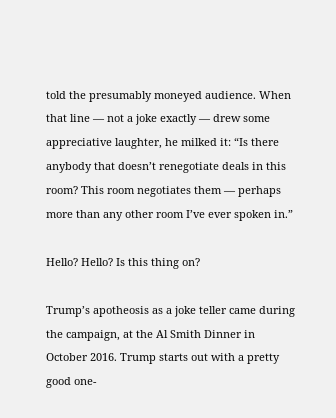told the presumably moneyed audience. When that line — not a joke exactly — drew some appreciative laughter, he milked it: “Is there anybody that doesn’t renegotiate deals in this room? This room negotiates them — perhaps more than any other room I’ve ever spoken in.”

Hello? Hello? Is this thing on?

Trump’s apotheosis as a joke teller came during the campaign, at the Al Smith Dinner in October 2016. Trump starts out with a pretty good one-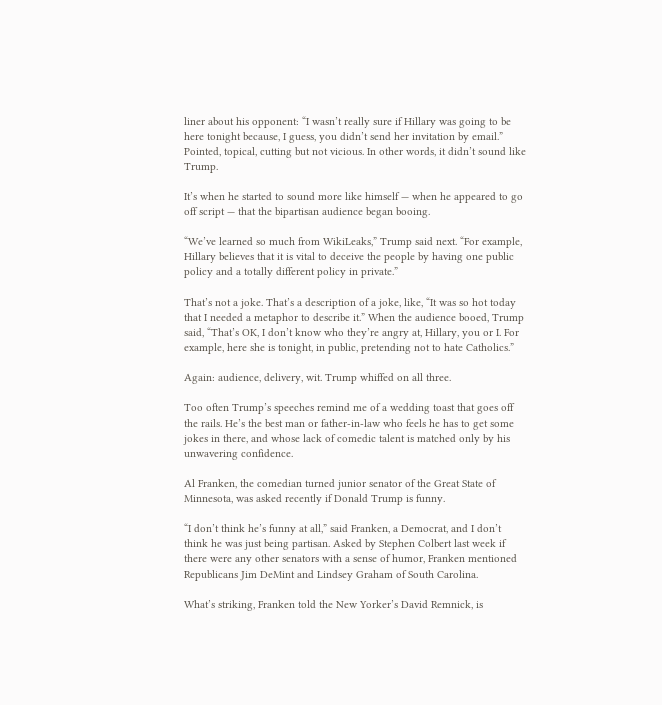liner about his opponent: “I wasn’t really sure if Hillary was going to be here tonight because, I guess, you didn’t send her invitation by email.” Pointed, topical, cutting but not vicious. In other words, it didn’t sound like Trump.

It’s when he started to sound more like himself — when he appeared to go off script — that the bipartisan audience began booing.

“We’ve learned so much from WikiLeaks,” Trump said next. “For example, Hillary believes that it is vital to deceive the people by having one public policy and a totally different policy in private.”

That’s not a joke. That’s a description of a joke, like, “It was so hot today that I needed a metaphor to describe it.” When the audience booed, Trump said, “That’s OK, I don’t know who they’re angry at, Hillary, you or I. For example, here she is tonight, in public, pretending not to hate Catholics.”

Again: audience, delivery, wit. Trump whiffed on all three.

Too often Trump’s speeches remind me of a wedding toast that goes off the rails. He’s the best man or father-in-law who feels he has to get some jokes in there, and whose lack of comedic talent is matched only by his unwavering confidence.

Al Franken, the comedian turned junior senator of the Great State of Minnesota, was asked recently if Donald Trump is funny.

“I don’t think he’s funny at all,” said Franken, a Democrat, and I don’t think he was just being partisan. Asked by Stephen Colbert last week if there were any other senators with a sense of humor, Franken mentioned Republicans Jim DeMint and Lindsey Graham of South Carolina.

What’s striking, Franken told the New Yorker’s David Remnick, is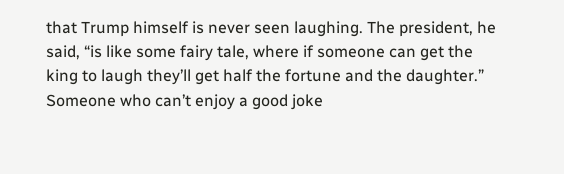that Trump himself is never seen laughing. The president, he said, “is like some fairy tale, where if someone can get the king to laugh they’ll get half the fortune and the daughter.” Someone who can’t enjoy a good joke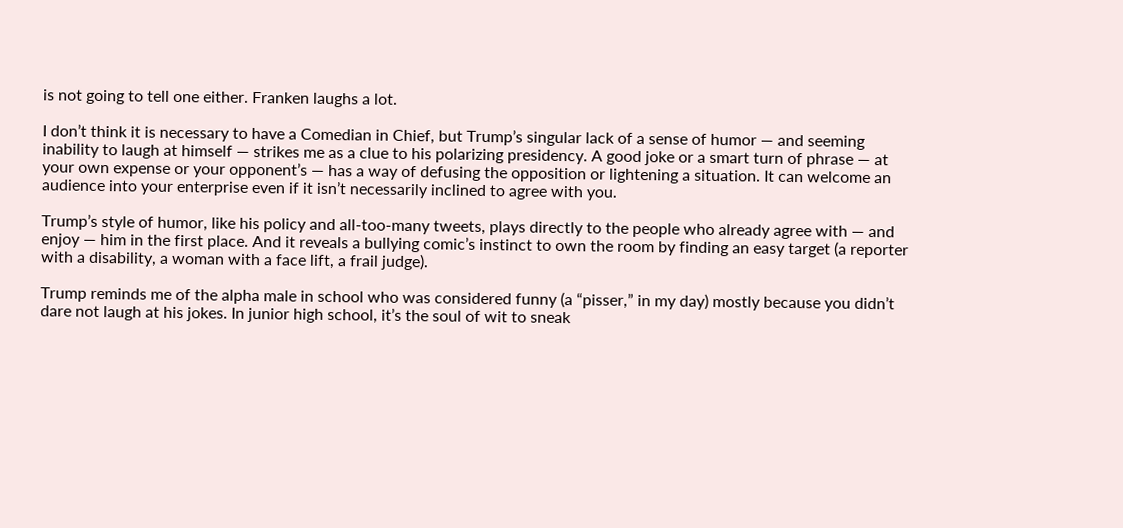is not going to tell one either. Franken laughs a lot.

I don’t think it is necessary to have a Comedian in Chief, but Trump’s singular lack of a sense of humor — and seeming inability to laugh at himself — strikes me as a clue to his polarizing presidency. A good joke or a smart turn of phrase — at your own expense or your opponent’s — has a way of defusing the opposition or lightening a situation. It can welcome an audience into your enterprise even if it isn’t necessarily inclined to agree with you.

Trump’s style of humor, like his policy and all-too-many tweets, plays directly to the people who already agree with — and enjoy — him in the first place. And it reveals a bullying comic’s instinct to own the room by finding an easy target (a reporter with a disability, a woman with a face lift, a frail judge).

Trump reminds me of the alpha male in school who was considered funny (a “pisser,” in my day) mostly because you didn’t dare not laugh at his jokes. In junior high school, it’s the soul of wit to sneak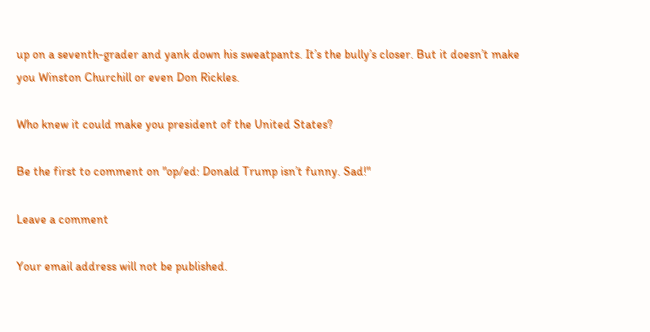up on a seventh-grader and yank down his sweatpants. It’s the bully’s closer. But it doesn’t make you Winston Churchill or even Don Rickles.

Who knew it could make you president of the United States?

Be the first to comment on "op/ed: Donald Trump isn’t funny. Sad!"

Leave a comment

Your email address will not be published.